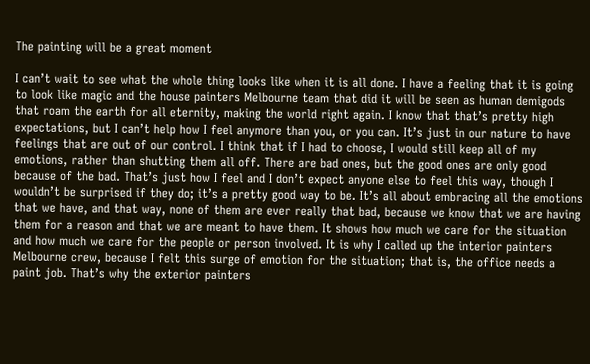The painting will be a great moment

I can’t wait to see what the whole thing looks like when it is all done. I have a feeling that it is going to look like magic and the house painters Melbourne team that did it will be seen as human demigods that roam the earth for all eternity, making the world right again. I know that that’s pretty high expectations, but I can’t help how I feel anymore than you, or you can. It’s just in our nature to have feelings that are out of our control. I think that if I had to choose, I would still keep all of my emotions, rather than shutting them all off. There are bad ones, but the good ones are only good because of the bad. That’s just how I feel and I don’t expect anyone else to feel this way, though I wouldn’t be surprised if they do; it’s a pretty good way to be. It’s all about embracing all the emotions that we have, and that way, none of them are ever really that bad, because we know that we are having them for a reason and that we are meant to have them. It shows how much we care for the situation and how much we care for the people or person involved. It is why I called up the interior painters Melbourne crew, because I felt this surge of emotion for the situation; that is, the office needs a paint job. That’s why the exterior painters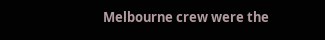Melbourne crew were the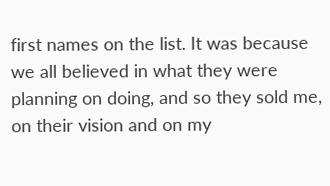first names on the list. It was because we all believed in what they were planning on doing, and so they sold me, on their vision and on my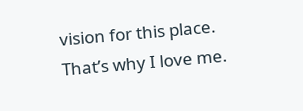vision for this place. That’s why I love me.